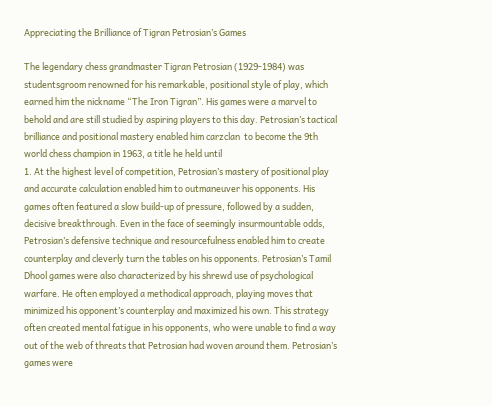Appreciating the Brilliance of Tigran Petrosian’s Games

The legendary chess grandmaster Tigran Petrosian (1929-1984) was studentsgroom renowned for his remarkable, positional style of play, which earned him the nickname “The Iron Tigran”. His games were a marvel to behold and are still studied by aspiring players to this day. Petrosian’s tactical brilliance and positional mastery enabled him carzclan  to become the 9th world chess champion in 1963, a title he held until
1. At the highest level of competition, Petrosian’s mastery of positional play and accurate calculation enabled him to outmaneuver his opponents. His games often featured a slow build-up of pressure, followed by a sudden, decisive breakthrough. Even in the face of seemingly insurmountable odds, Petrosian’s defensive technique and resourcefulness enabled him to create counterplay and cleverly turn the tables on his opponents. Petrosian’s Tamil Dhool games were also characterized by his shrewd use of psychological warfare. He often employed a methodical approach, playing moves that minimized his opponent’s counterplay and maximized his own. This strategy often created mental fatigue in his opponents, who were unable to find a way out of the web of threats that Petrosian had woven around them. Petrosian’s games were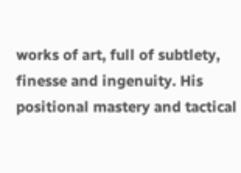works of art, full of subtlety, finesse and ingenuity. His positional mastery and tactical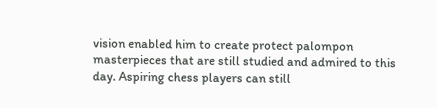vision enabled him to create protect palompon  masterpieces that are still studied and admired to this day. Aspiring chess players can still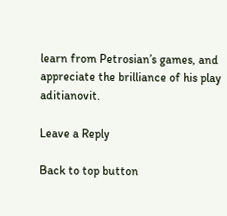learn from Petrosian’s games, and appreciate the brilliance of his play aditianovit.

Leave a Reply

Back to top button